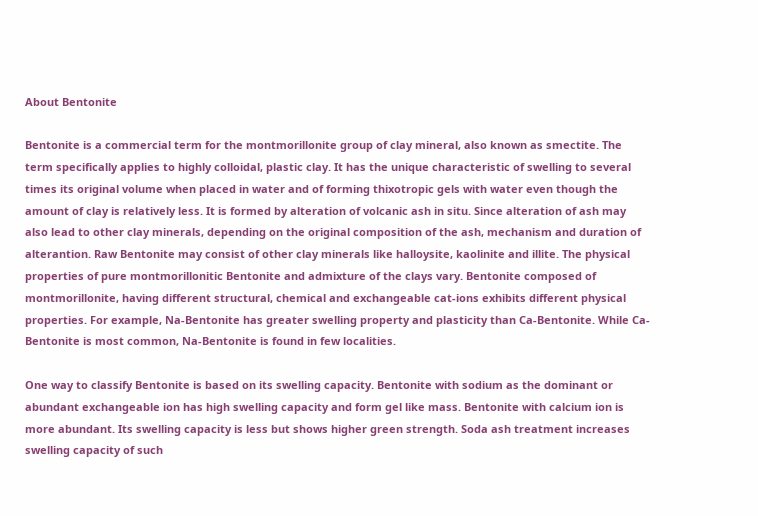About Bentonite

Bentonite is a commercial term for the montmorillonite group of clay mineral, also known as smectite. The term specifically applies to highly colloidal, plastic clay. It has the unique characteristic of swelling to several times its original volume when placed in water and of forming thixotropic gels with water even though the amount of clay is relatively less. It is formed by alteration of volcanic ash in situ. Since alteration of ash may also lead to other clay minerals, depending on the original composition of the ash, mechanism and duration of alterantion. Raw Bentonite may consist of other clay minerals like halloysite, kaolinite and illite. The physical properties of pure montmorillonitic Bentonite and admixture of the clays vary. Bentonite composed of montmorillonite, having different structural, chemical and exchangeable cat-ions exhibits different physical properties. For example, Na-Bentonite has greater swelling property and plasticity than Ca-Bentonite. While Ca-Bentonite is most common, Na-Bentonite is found in few localities.

One way to classify Bentonite is based on its swelling capacity. Bentonite with sodium as the dominant or abundant exchangeable ion has high swelling capacity and form gel like mass. Bentonite with calcium ion is more abundant. Its swelling capacity is less but shows higher green strength. Soda ash treatment increases swelling capacity of such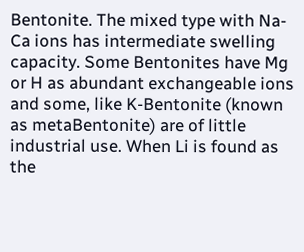Bentonite. The mixed type with Na-Ca ions has intermediate swelling capacity. Some Bentonites have Mg or H as abundant exchangeable ions and some, like K-Bentonite (known as metaBentonite) are of little industrial use. When Li is found as the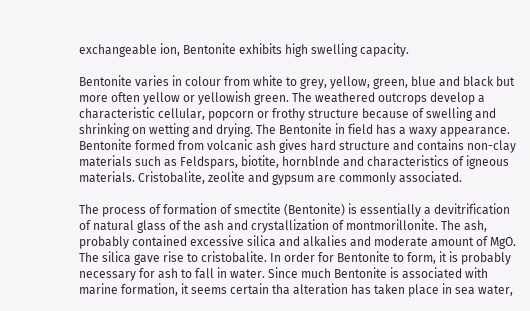exchangeable ion, Bentonite exhibits high swelling capacity.

Bentonite varies in colour from white to grey, yellow, green, blue and black but more often yellow or yellowish green. The weathered outcrops develop a characteristic cellular, popcorn or frothy structure because of swelling and shrinking on wetting and drying. The Bentonite in field has a waxy appearance. Bentonite formed from volcanic ash gives hard structure and contains non-clay materials such as Feldspars, biotite, hornblnde and characteristics of igneous materials. Cristobalite, zeolite and gypsum are commonly associated.

The process of formation of smectite (Bentonite) is essentially a devitrification of natural glass of the ash and crystallization of montmorillonite. The ash, probably contained excessive silica and alkalies and moderate amount of MgO. The silica gave rise to cristobalite. In order for Bentonite to form, it is probably necessary for ash to fall in water. Since much Bentonite is associated with marine formation, it seems certain tha alteration has taken place in sea water,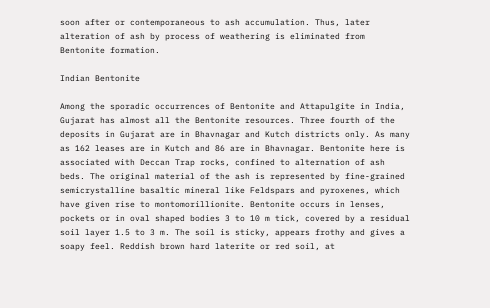soon after or contemporaneous to ash accumulation. Thus, later alteration of ash by process of weathering is eliminated from Bentonite formation.

Indian Bentonite

Among the sporadic occurrences of Bentonite and Attapulgite in India, Gujarat has almost all the Bentonite resources. Three fourth of the deposits in Gujarat are in Bhavnagar and Kutch districts only. As many as 162 leases are in Kutch and 86 are in Bhavnagar. Bentonite here is associated with Deccan Trap rocks, confined to alternation of ash beds. The original material of the ash is represented by fine-grained semicrystalline basaltic mineral like Feldspars and pyroxenes, which have given rise to montomorillionite. Bentonite occurs in lenses, pockets or in oval shaped bodies 3 to 10 m tick, covered by a residual soil layer 1.5 to 3 m. The soil is sticky, appears frothy and gives a soapy feel. Reddish brown hard laterite or red soil, at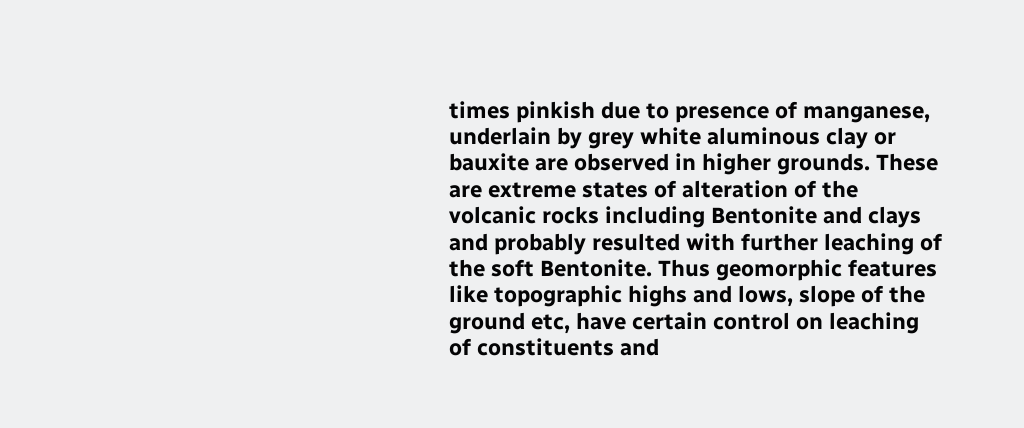times pinkish due to presence of manganese, underlain by grey white aluminous clay or bauxite are observed in higher grounds. These are extreme states of alteration of the volcanic rocks including Bentonite and clays and probably resulted with further leaching of the soft Bentonite. Thus geomorphic features like topographic highs and lows, slope of the ground etc, have certain control on leaching of constituents and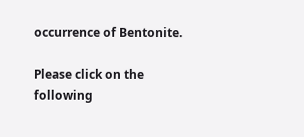occurrence of Bentonite.

Please click on the following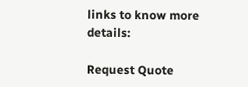links to know more details:

Request Quote